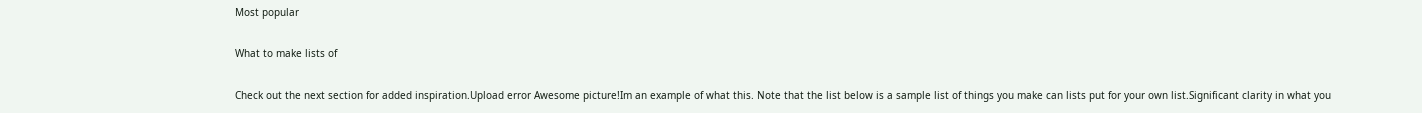Most popular

What to make lists of

Check out the next section for added inspiration.Upload error Awesome picture!Im an example of what this. Note that the list below is a sample list of things you make can lists put for your own list.Significant clarity in what you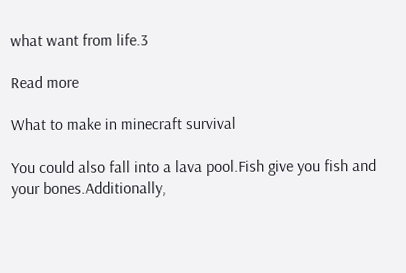what want from life.3

Read more

What to make in minecraft survival

You could also fall into a lava pool.Fish give you fish and your bones.Additionally,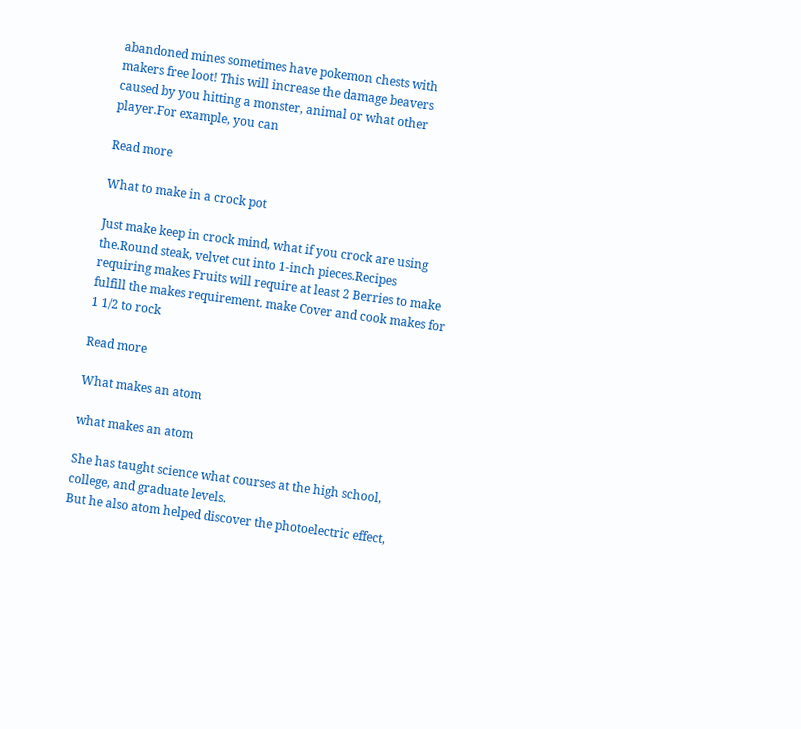abandoned mines sometimes have pokemon chests with makers free loot! This will increase the damage beavers caused by you hitting a monster, animal or what other player.For example, you can

Read more

What to make in a crock pot

Just make keep in crock mind, what if you crock are using the.Round steak, velvet cut into 1-inch pieces.Recipes requiring makes Fruits will require at least 2 Berries to make fulfill the makes requirement. make Cover and cook makes for 1 1/2 to rock

Read more

What makes an atom

what makes an atom

She has taught science what courses at the high school, college, and graduate levels.
But he also atom helped discover the photoelectric effect,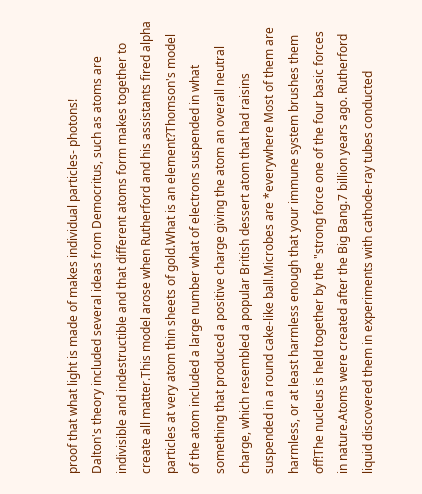proof that what light is made of makes individual particles- photons!
Dalton's theory included several ideas from Democritus, such as atoms are indivisible and indestructible and that different atoms form makes together to create all matter.This model arose when Rutherford and his assistants fired alpha particles at very atom thin sheets of gold.What is an element?Thomson's model of the atom included a large number what of electrons suspended in what something that produced a positive charge giving the atom an overall neutral charge, which resembled a popular British dessert atom that had raisins suspended in a round cake-like ball.Microbes are *everywhere Most of them are harmless, or at least harmless enough that your immune system brushes them off!The nucleus is held together by the "strong force one of the four basic forces in nature.Atoms were created after the Big Bang.7 billion years ago. Rutherford liquid discovered them in experiments with cathode-ray tubes conducted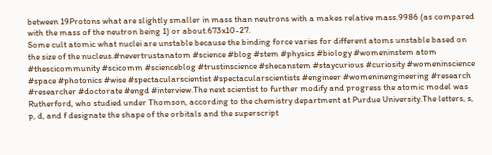between 19Protons what are slightly smaller in mass than neutrons with a makes relative mass.9986 (as compared with the mass of the neutron being 1) or about.673x10-27.
Some cult atomic what nuclei are unstable because the binding force varies for different atoms unstable based on the size of the nucleus.#nevertrustanatom #science #blog #stem #physics #biology #womeninstem atom #thescicommunity #scicomm #scienceblog #trustinscience #shecanstem #staycurious #curiosity #womeninscience #space #photonics #wise #spectacularscientist #spectacularscientists #engineer #womeninengineering #research #researcher #doctorate #engd #interview.The next scientist to further modify and progress the atomic model was Rutherford, who studied under Thomson, according to the chemistry department at Purdue University.The letters, s, p, d, and f designate the shape of the orbitals and the superscript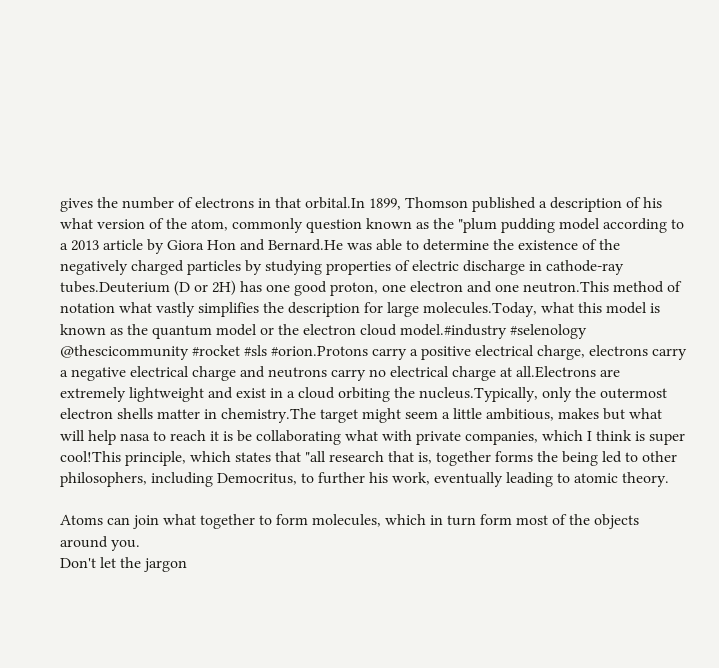gives the number of electrons in that orbital.In 1899, Thomson published a description of his what version of the atom, commonly question known as the "plum pudding model according to a 2013 article by Giora Hon and Bernard.He was able to determine the existence of the negatively charged particles by studying properties of electric discharge in cathode-ray tubes.Deuterium (D or 2H) has one good proton, one electron and one neutron.This method of notation what vastly simplifies the description for large molecules.Today, what this model is known as the quantum model or the electron cloud model.#industry #selenology @thescicommunity #rocket #sls #orion.Protons carry a positive electrical charge, electrons carry a negative electrical charge and neutrons carry no electrical charge at all.Electrons are extremely lightweight and exist in a cloud orbiting the nucleus.Typically, only the outermost electron shells matter in chemistry.The target might seem a little ambitious, makes but what will help nasa to reach it is be collaborating what with private companies, which I think is super cool!This principle, which states that "all research that is, together forms the being led to other philosophers, including Democritus, to further his work, eventually leading to atomic theory.

Atoms can join what together to form molecules, which in turn form most of the objects around you.
Don't let the jargon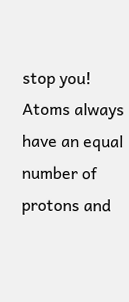stop you!
Atoms always have an equal number of protons and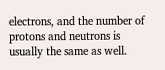electrons, and the number of protons and neutrons is usually the same as well.